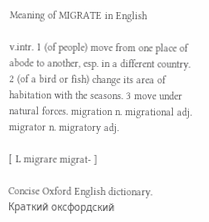Meaning of MIGRATE in English

v.intr. 1 (of people) move from one place of abode to another, esp. in a different country. 2 (of a bird or fish) change its area of habitation with the seasons. 3 move under natural forces. migration n. migrational adj. migrator n. migratory adj.

[ L migrare migrat- ]

Concise Oxford English dictionary.      Краткий оксфордский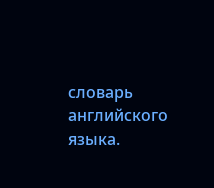словарь английского языка.